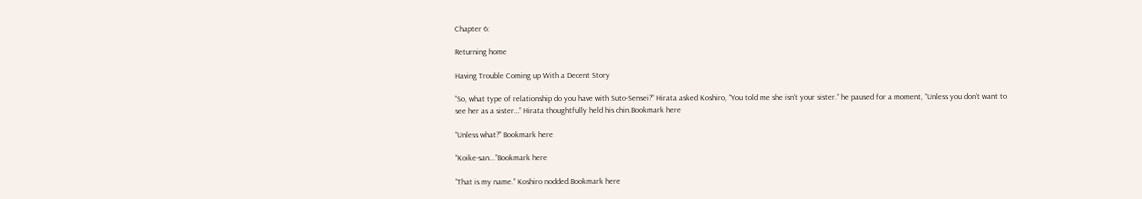Chapter 6:

Returning home

Having Trouble Coming up With a Decent Story

“So, what type of relationship do you have with Suto-Sensei?” Hirata asked Koshiro, “You told me she isn’t your sister.” he paused for a moment, “Unless you don’t want to see her as a sister…” Hirata thoughtfully held his chin.Bookmark here

“Unless what?” Bookmark here

“Koike-san...”Bookmark here

“That is my name.” Koshiro nodded.Bookmark here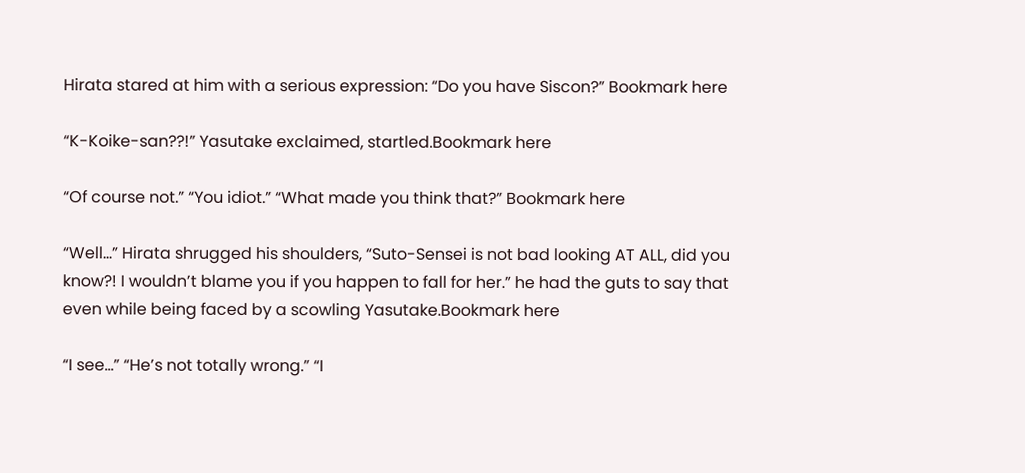Hirata stared at him with a serious expression: “Do you have Siscon?” Bookmark here

“K-Koike-san??!” Yasutake exclaimed, startled.Bookmark here

“Of course not.” “You idiot.” “What made you think that?” Bookmark here

“Well…” Hirata shrugged his shoulders, “Suto-Sensei is not bad looking AT ALL, did you know?! I wouldn’t blame you if you happen to fall for her.” he had the guts to say that even while being faced by a scowling Yasutake.Bookmark here

“I see…” “He’s not totally wrong.” “I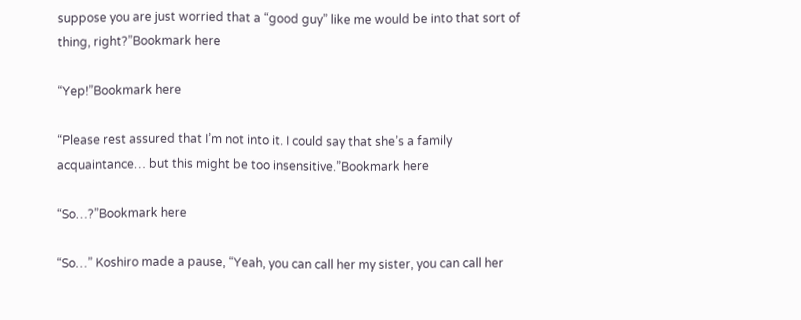suppose you are just worried that a “good guy” like me would be into that sort of thing, right?”Bookmark here

“Yep!”Bookmark here

“Please rest assured that I’m not into it. I could say that she’s a family acquaintance… but this might be too insensitive.”Bookmark here

“So…?”Bookmark here

“So…” Koshiro made a pause, “Yeah, you can call her my sister, you can call her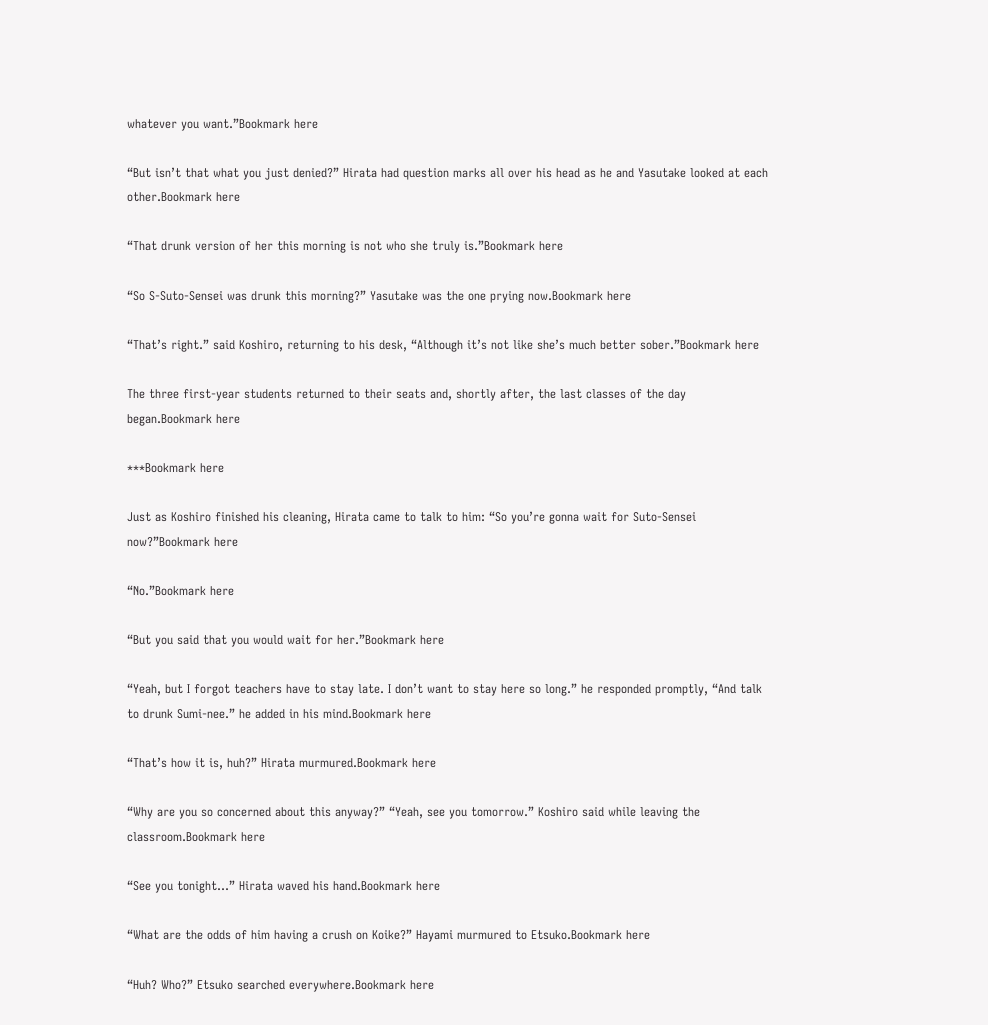whatever you want.”Bookmark here

“But isn’t that what you just denied?” Hirata had question marks all over his head as he and Yasutake looked at each other.Bookmark here

“That drunk version of her this morning is not who she truly is.”Bookmark here

“So S-Suto-Sensei was drunk this morning?” Yasutake was the one prying now.Bookmark here

“That’s right.” said Koshiro, returning to his desk, “Although it’s not like she’s much better sober.”Bookmark here

The three first-year students returned to their seats and, shortly after, the last classes of the day began.Bookmark here

***Bookmark here

Just as Koshiro finished his cleaning, Hirata came to talk to him: “So you’re gonna wait for Suto-Sensei now?”Bookmark here

“No.”Bookmark here

“But you said that you would wait for her.”Bookmark here

“Yeah, but I forgot teachers have to stay late. I don’t want to stay here so long.” he responded promptly, “And talk to drunk Sumi-nee.” he added in his mind.Bookmark here

“That’s how it is, huh?” Hirata murmured.Bookmark here

“Why are you so concerned about this anyway?” “Yeah, see you tomorrow.” Koshiro said while leaving the classroom.Bookmark here

“See you tonight…” Hirata waved his hand.Bookmark here

“What are the odds of him having a crush on Koike?” Hayami murmured to Etsuko.Bookmark here

“Huh? Who?” Etsuko searched everywhere.Bookmark here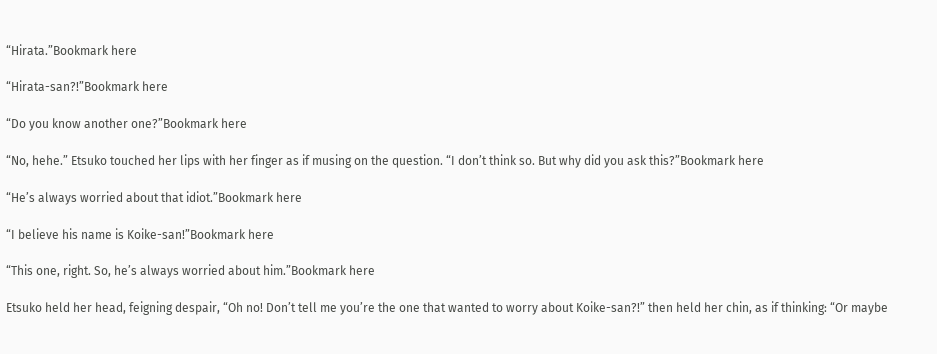“Hirata.”Bookmark here

“Hirata-san?!”Bookmark here

“Do you know another one?”Bookmark here

“No, hehe.” Etsuko touched her lips with her finger as if musing on the question. “I don’t think so. But why did you ask this?”Bookmark here

“He’s always worried about that idiot.”Bookmark here

“I believe his name is Koike-san!”Bookmark here

“This one, right. So, he’s always worried about him.”Bookmark here

Etsuko held her head, feigning despair, “Oh no! Don’t tell me you’re the one that wanted to worry about Koike-san?!” then held her chin, as if thinking: “Or maybe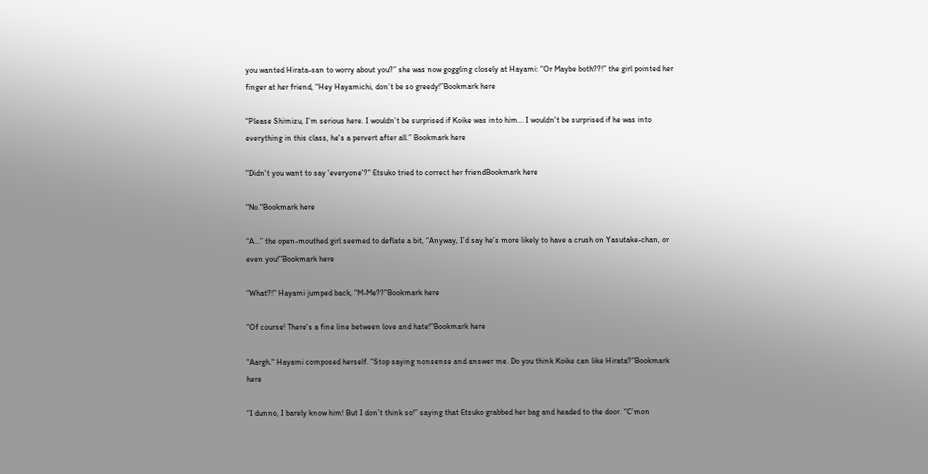you wanted Hirata-san to worry about you?” she was now goggling closely at Hayami: “Or Maybe both??!” the girl pointed her finger at her friend, “Hey Hayamichi, don’t be so greedy!”Bookmark here

“Please Shimizu, I’m serious here. I wouldn’t be surprised if Koike was into him... I wouldn't be surprised if he was into everything in this class, he's a pervert after all.” Bookmark here

"Didn't you want to say 'everyone'?" Etsuko tried to correct her friendBookmark here

"No."Bookmark here

“A...” the open-mouthed girl seemed to deflate a bit, “Anyway, I’d say he’s more likely to have a crush on Yasutake-chan, or even you!”Bookmark here

"What?!" Hayami jumped back, "M-Me??"Bookmark here

"Of course! There's a fine line between love and hate!"Bookmark here

"Aargh." Hayami composed herself. "Stop saying nonsense and answer me. Do you think Koike can like Hirata?"Bookmark here

“I dunno, I barely know him! But I don’t think so!” saying that Etsuko grabbed her bag and headed to the door. “C’mon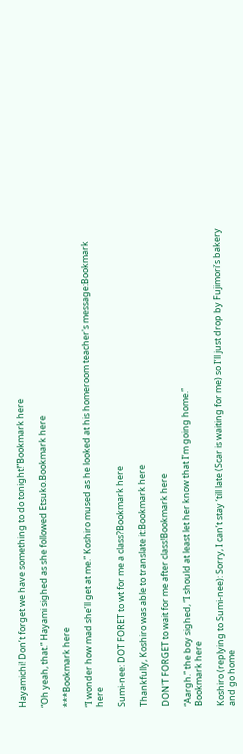Hayamichi! Don’t forget we have something to do tonight!”Bookmark here

“Oh yeah, that.” Hayami sighed as she followed Etsuko.Bookmark here

***Bookmark here

“I wonder how mad she’ll get at me.” Koshiro mused as he looked at his homeroom teacher's message:Bookmark here

Sumi-nee: DOT FORET to wt for me a class?Bookmark here

Thankfully, Koshiro was able to translate it:Bookmark here

DON'T FORGET to wait for me after class!Bookmark here

“Aargh.” the boy sighed, “I should at least let her know that I’m going home.”
Bookmark here

Koshiro (replying to Sumi-nee): Sorry, I can’t stay ‘till late (Scar is waiting for me) so I’ll just drop by Fujimori’s bakery and go home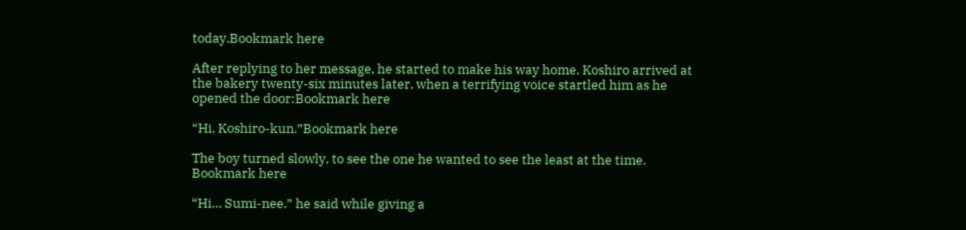today.Bookmark here

After replying to her message, he started to make his way home. Koshiro arrived at the bakery twenty-six minutes later, when a terrifying voice startled him as he opened the door:Bookmark here

“Hi, Koshiro-kun.”Bookmark here

The boy turned slowly, to see the one he wanted to see the least at the time. Bookmark here

“Hi… Sumi-nee.” he said while giving a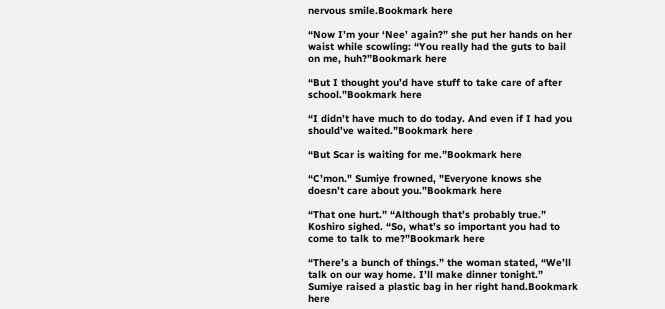nervous smile.Bookmark here

“Now I’m your ‘Nee’ again?” she put her hands on her waist while scowling: “You really had the guts to bail on me, huh?”Bookmark here

“But I thought you’d have stuff to take care of after school.”Bookmark here

“I didn’t have much to do today. And even if I had you should’ve waited.”Bookmark here

“But Scar is waiting for me.”Bookmark here

“C’mon." Sumiye frowned, "Everyone knows she doesn’t care about you.”Bookmark here

“That one hurt.” “Although that’s probably true.” Koshiro sighed. “So, what’s so important you had to come to talk to me?”Bookmark here

“There’s a bunch of things.” the woman stated, “We’ll talk on our way home. I’ll make dinner tonight.” Sumiye raised a plastic bag in her right hand.Bookmark here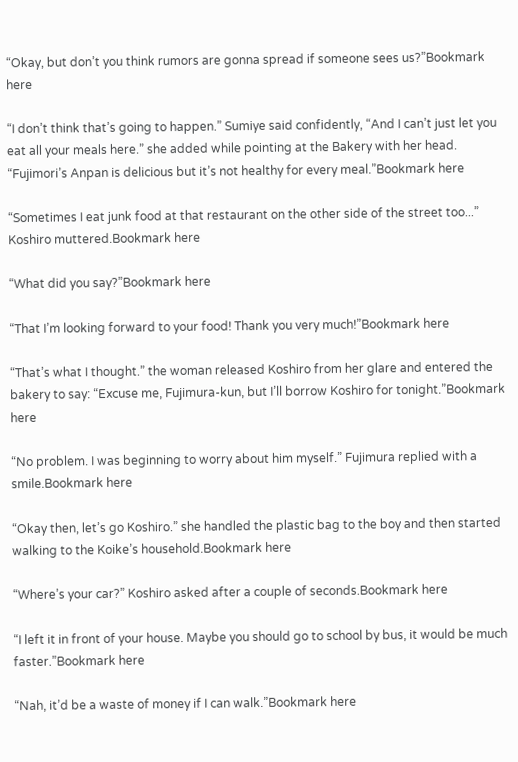“Okay, but don’t you think rumors are gonna spread if someone sees us?”Bookmark here

“I don’t think that’s going to happen.” Sumiye said confidently, “And I can’t just let you eat all your meals here.” she added while pointing at the Bakery with her head. “Fujimori’s Anpan is delicious but it’s not healthy for every meal.”Bookmark here

“Sometimes I eat junk food at that restaurant on the other side of the street too...” Koshiro muttered.Bookmark here

“What did you say?”Bookmark here

“That I’m looking forward to your food! Thank you very much!”Bookmark here

“That’s what I thought.” the woman released Koshiro from her glare and entered the bakery to say: “Excuse me, Fujimura-kun, but I’ll borrow Koshiro for tonight.”Bookmark here

“No problem. I was beginning to worry about him myself.” Fujimura replied with a smile.Bookmark here

“Okay then, let’s go Koshiro.” she handled the plastic bag to the boy and then started walking to the Koike’s household.Bookmark here

“Where’s your car?” Koshiro asked after a couple of seconds.Bookmark here

“I left it in front of your house. Maybe you should go to school by bus, it would be much faster.”Bookmark here

“Nah, it’d be a waste of money if I can walk.”Bookmark here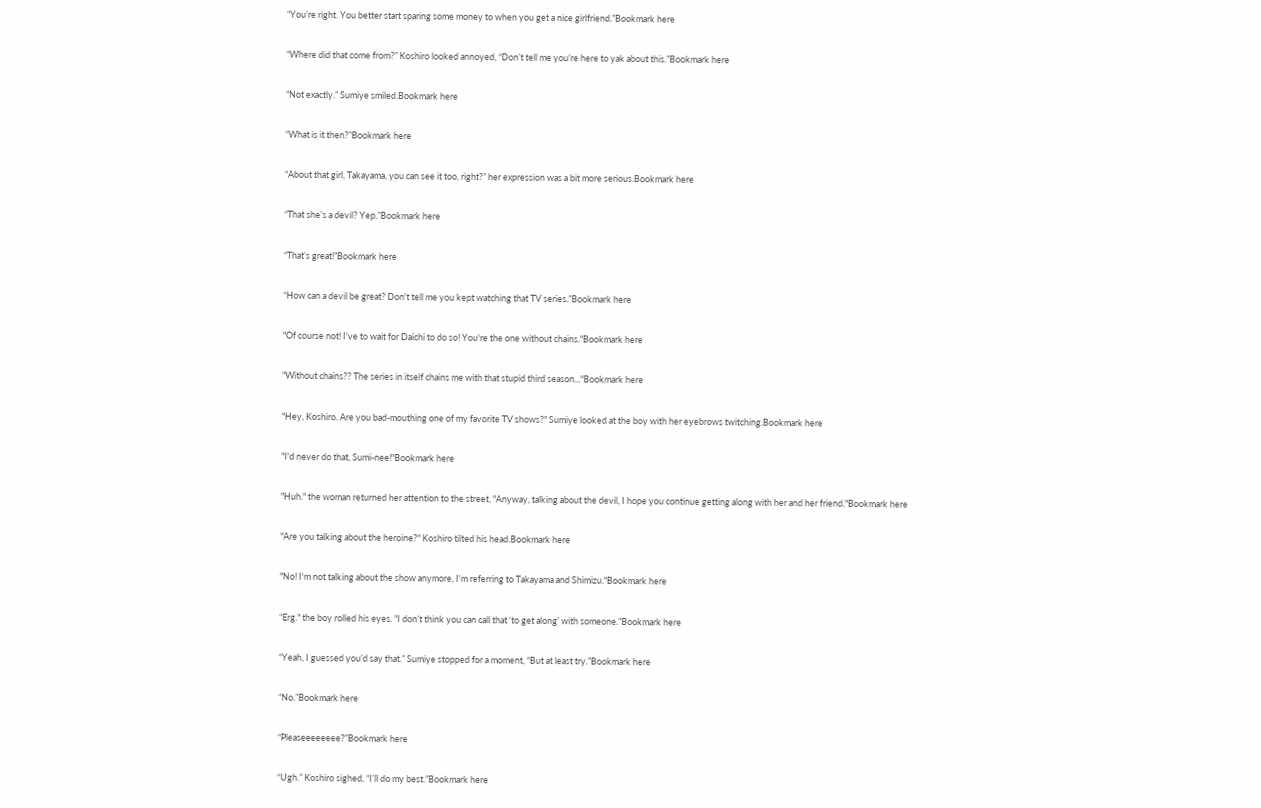“You’re right. You better start sparing some money to when you get a nice girlfriend.”Bookmark here

“Where did that come from?” Koshiro looked annoyed, “Don’t tell me you’re here to yak about this.”Bookmark here

“Not exactly.” Sumiye smiled.Bookmark here

“What is it then?”Bookmark here

“About that girl, Takayama, you can see it too, right?” her expression was a bit more serious.Bookmark here

“That she’s a devil? Yep.”Bookmark here

“That’s great!”Bookmark here

“How can a devil be great? Don't tell me you kept watching that TV series.”Bookmark here

"Of course not! I've to wait for Daichi to do so! You're the one without chains."Bookmark here

"Without chains?? The series in itself chains me with that stupid third season..."Bookmark here

"Hey, Koshiro. Are you bad-mouthing one of my favorite TV shows?" Sumiye looked at the boy with her eyebrows twitching.Bookmark here

"I'd never do that, Sumi-nee!"Bookmark here

"Huh." the woman returned her attention to the street, "Anyway, talking about the devil, I hope you continue getting along with her and her friend."Bookmark here

"Are you talking about the heroine?" Koshiro tilted his head.Bookmark here

"No! I'm not talking about the show anymore, I'm referring to Takayama and Shimizu."Bookmark here

“Erg." the boy rolled his eyes. "I don’t think you can call that ‘to get along’ with someone.”Bookmark here

“Yeah, I guessed you’d say that.” Sumiye stopped for a moment, “But at least try.”Bookmark here

“No.”Bookmark here

“Pleaseeeeeeee?”Bookmark here

“Ugh.” Koshiro sighed, “I’ll do my best.”Bookmark here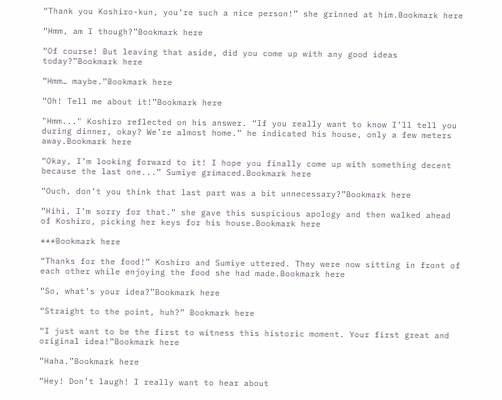“Thank you Koshiro-kun, you’re such a nice person!” she grinned at him.Bookmark here

“Hmm, am I though?”Bookmark here

“Of course! But leaving that aside, did you come up with any good ideas today?”Bookmark here

“Hmm… maybe.”Bookmark here

“Oh! Tell me about it!”Bookmark here

"Hmm..." Koshiro reflected on his answer. “If you really want to know I’ll tell you during dinner, okay? We’re almost home.” he indicated his house, only a few meters away.Bookmark here

“Okay, I’m looking forward to it! I hope you finally come up with something decent because the last one...” Sumiye grimaced.Bookmark here

“Ouch, don’t you think that last part was a bit unnecessary?”Bookmark here

“Hihi, I’m sorry for that.” she gave this suspicious apology and then walked ahead of Koshiro, picking her keys for his house.Bookmark here

***Bookmark here

“Thanks for the food!” Koshiro and Sumiye uttered. They were now sitting in front of each other while enjoying the food she had made.Bookmark here

“So, what’s your idea?”Bookmark here

“Straight to the point, huh?” Bookmark here

“I just want to be the first to witness this historic moment. Your first great and original idea!”Bookmark here

“Haha.”Bookmark here

“Hey! Don’t laugh! I really want to hear about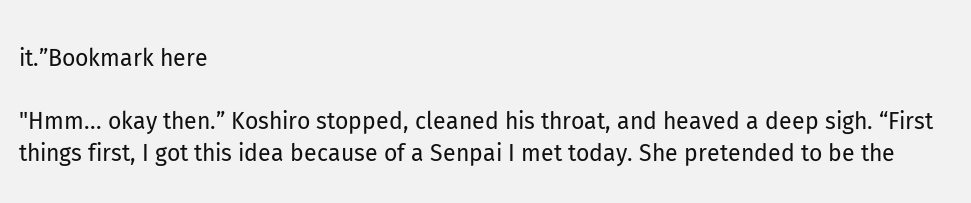it.”Bookmark here

"Hmm... okay then.” Koshiro stopped, cleaned his throat, and heaved a deep sigh. “First things first, I got this idea because of a Senpai I met today. She pretended to be the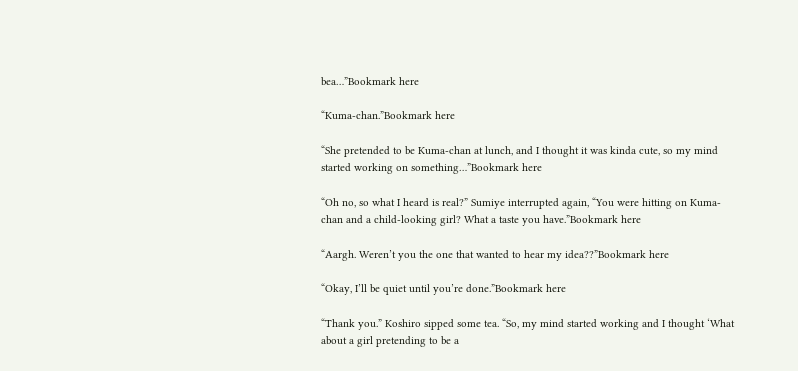bea…”Bookmark here

“Kuma-chan.”Bookmark here

“She pretended to be Kuma-chan at lunch, and I thought it was kinda cute, so my mind started working on something…”Bookmark here

“Oh no, so what I heard is real?” Sumiye interrupted again, “You were hitting on Kuma-chan and a child-looking girl? What a taste you have.”Bookmark here

“Aargh. Weren’t you the one that wanted to hear my idea??”Bookmark here

“Okay, I’ll be quiet until you’re done.”Bookmark here

“Thank you.” Koshiro sipped some tea. “So, my mind started working and I thought ‘What about a girl pretending to be a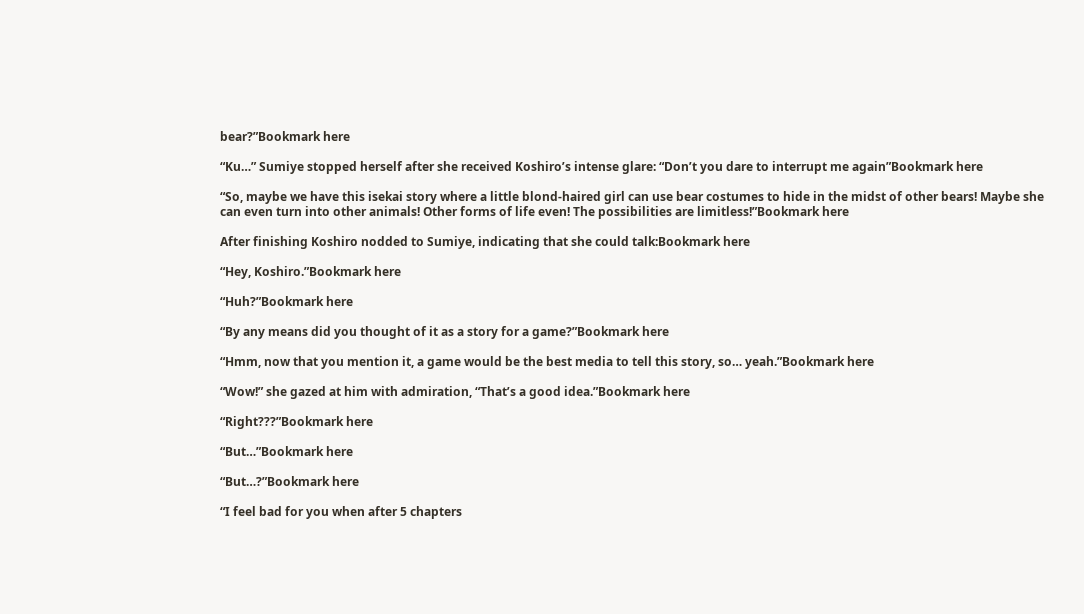bear?”Bookmark here

“Ku…” Sumiye stopped herself after she received Koshiro’s intense glare: “Don’t you dare to interrupt me again”Bookmark here

“So, maybe we have this isekai story where a little blond-haired girl can use bear costumes to hide in the midst of other bears! Maybe she can even turn into other animals! Other forms of life even! The possibilities are limitless!”Bookmark here

After finishing Koshiro nodded to Sumiye, indicating that she could talk:Bookmark here

“Hey, Koshiro.”Bookmark here

“Huh?”Bookmark here

“By any means did you thought of it as a story for a game?”Bookmark here

“Hmm, now that you mention it, a game would be the best media to tell this story, so… yeah.”Bookmark here

“Wow!” she gazed at him with admiration, “That’s a good idea.”Bookmark here

“Right???”Bookmark here

“But…”Bookmark here

“But…?”Bookmark here

“I feel bad for you when after 5 chapters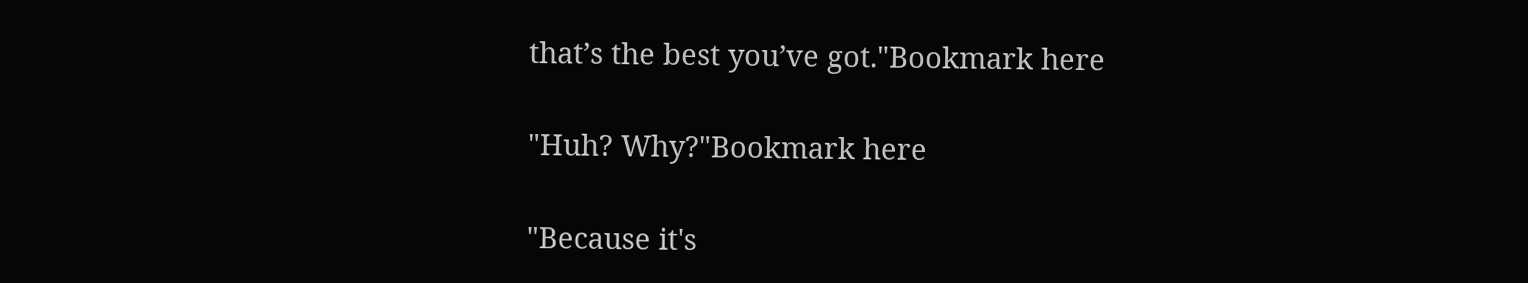that’s the best you’ve got."Bookmark here

"Huh? Why?"Bookmark here

"Because it's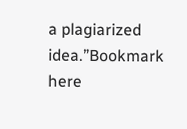a plagiarized idea.”Bookmark here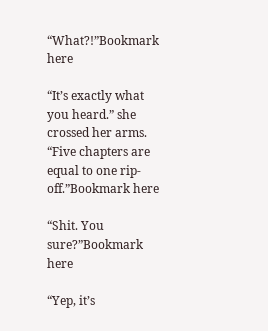“What?!”Bookmark here

“It’s exactly what you heard.” she crossed her arms. “Five chapters are equal to one rip-off.”Bookmark here

“Shit. You sure?”Bookmark here

“Yep, it’s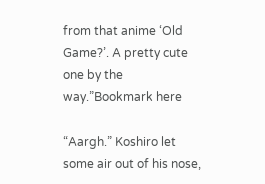from that anime ‘Old Game?’. A pretty cute one by the way.”Bookmark here

“Aargh.” Koshiro let some air out of his nose,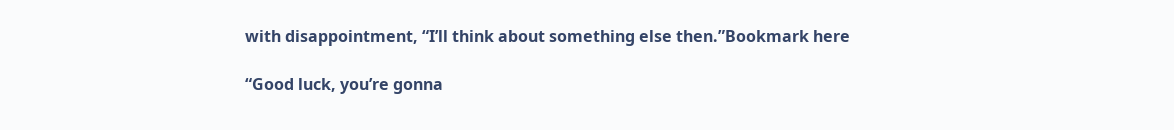with disappointment, “I’ll think about something else then.”Bookmark here

“Good luck, you’re gonna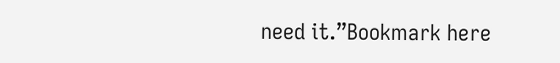need it.”Bookmark here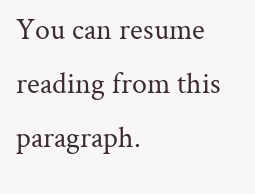You can resume reading from this paragraph.